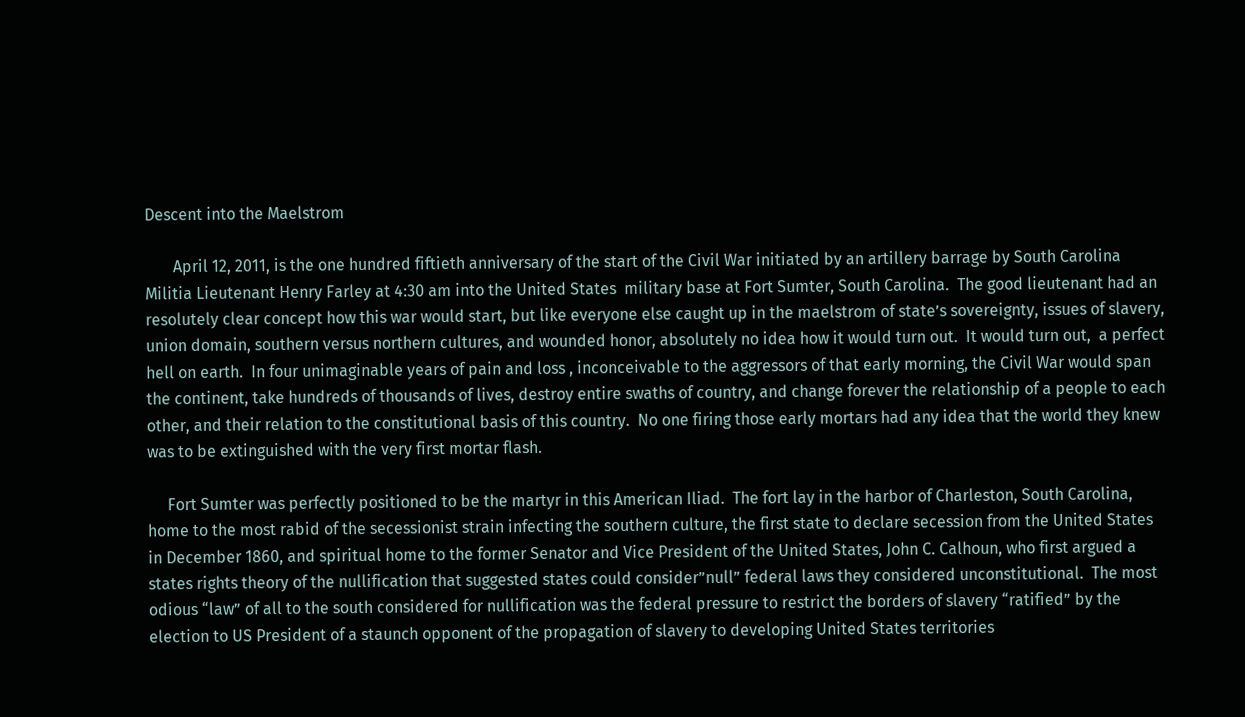Descent into the Maelstrom

       April 12, 2011, is the one hundred fiftieth anniversary of the start of the Civil War initiated by an artillery barrage by South Carolina Militia Lieutenant Henry Farley at 4:30 am into the United States  military base at Fort Sumter, South Carolina.  The good lieutenant had an resolutely clear concept how this war would start, but like everyone else caught up in the maelstrom of state’s sovereignty, issues of slavery, union domain, southern versus northern cultures, and wounded honor, absolutely no idea how it would turn out.  It would turn out,  a perfect hell on earth.  In four unimaginable years of pain and loss , inconceivable to the aggressors of that early morning, the Civil War would span the continent, take hundreds of thousands of lives, destroy entire swaths of country, and change forever the relationship of a people to each other, and their relation to the constitutional basis of this country.  No one firing those early mortars had any idea that the world they knew was to be extinguished with the very first mortar flash.

     Fort Sumter was perfectly positioned to be the martyr in this American Iliad.  The fort lay in the harbor of Charleston, South Carolina, home to the most rabid of the secessionist strain infecting the southern culture, the first state to declare secession from the United States in December 1860, and spiritual home to the former Senator and Vice President of the United States, John C. Calhoun, who first argued a states rights theory of the nullification that suggested states could consider”null” federal laws they considered unconstitutional.  The most odious “law” of all to the south considered for nullification was the federal pressure to restrict the borders of slavery “ratified” by the election to US President of a staunch opponent of the propagation of slavery to developing United States territories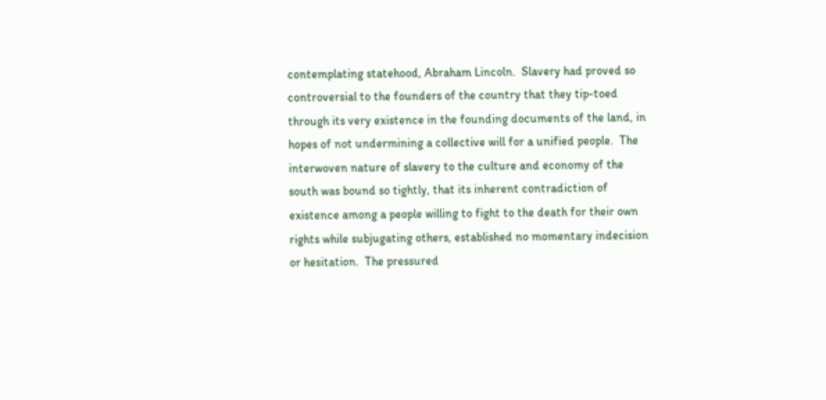contemplating statehood, Abraham Lincoln.  Slavery had proved so controversial to the founders of the country that they tip-toed through its very existence in the founding documents of the land, in hopes of not undermining a collective will for a unified people.  The interwoven nature of slavery to the culture and economy of the south was bound so tightly, that its inherent contradiction of existence among a people willing to fight to the death for their own rights while subjugating others, established no momentary indecision or hesitation.  The pressured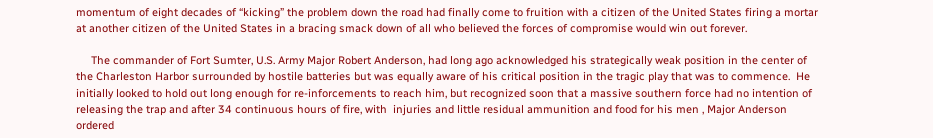momentum of eight decades of “kicking” the problem down the road had finally come to fruition with a citizen of the United States firing a mortar at another citizen of the United States in a bracing smack down of all who believed the forces of compromise would win out forever.

     The commander of Fort Sumter, U.S. Army Major Robert Anderson, had long ago acknowledged his strategically weak position in the center of the Charleston Harbor surrounded by hostile batteries but was equally aware of his critical position in the tragic play that was to commence.  He initially looked to hold out long enough for re-inforcements to reach him, but recognized soon that a massive southern force had no intention of releasing the trap and after 34 continuous hours of fire, with  injuries and little residual ammunition and food for his men , Major Anderson ordered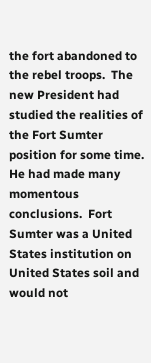the fort abandoned to the rebel troops.  The new President had studied the realities of the Fort Sumter position for some time.  He had made many momentous conclusions.  Fort Sumter was a United States institution on United States soil and would not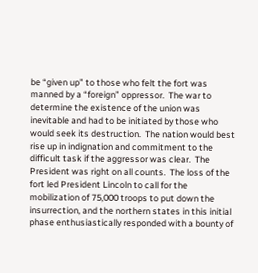be “given up” to those who felt the fort was manned by a “foreign” oppressor.  The war to determine the existence of the union was inevitable and had to be initiated by those who would seek its destruction.  The nation would best rise up in indignation and commitment to the difficult task if the aggressor was clear.  The President was right on all counts.  The loss of the fort led President Lincoln to call for the mobilization of 75,000 troops to put down the insurrection, and the northern states in this initial phase enthusiastically responded with a bounty of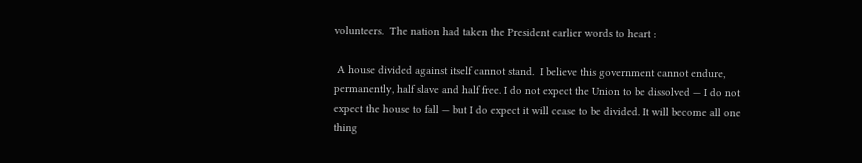volunteers.  The nation had taken the President earlier words to heart :

 A house divided against itself cannot stand.  I believe this government cannot endure, permanently, half slave and half free. I do not expect the Union to be dissolved — I do not expect the house to fall — but I do expect it will cease to be divided. It will become all one thing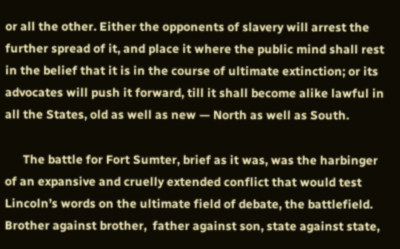or all the other. Either the opponents of slavery will arrest the further spread of it, and place it where the public mind shall rest in the belief that it is in the course of ultimate extinction; or its advocates will push it forward, till it shall become alike lawful in all the States, old as well as new — North as well as South.

      The battle for Fort Sumter, brief as it was, was the harbinger of an expansive and cruelly extended conflict that would test Lincoln’s words on the ultimate field of debate, the battlefield.  Brother against brother,  father against son, state against state,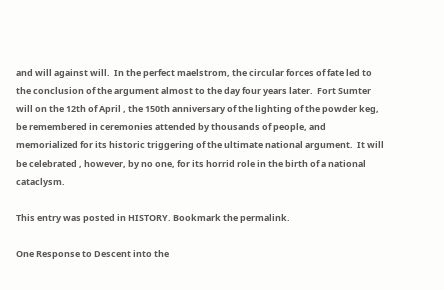and will against will.  In the perfect maelstrom, the circular forces of fate led to the conclusion of the argument almost to the day four years later.  Fort Sumter will on the 12th of April , the 150th anniversary of the lighting of the powder keg, be remembered in ceremonies attended by thousands of people, and memorialized for its historic triggering of the ultimate national argument.  It will be celebrated , however, by no one, for its horrid role in the birth of a national cataclysm.

This entry was posted in HISTORY. Bookmark the permalink.

One Response to Descent into the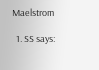Maelstrom

  1. SS says: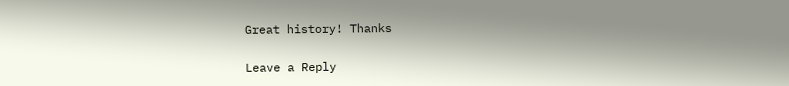Great history! Thanks

Leave a Reply